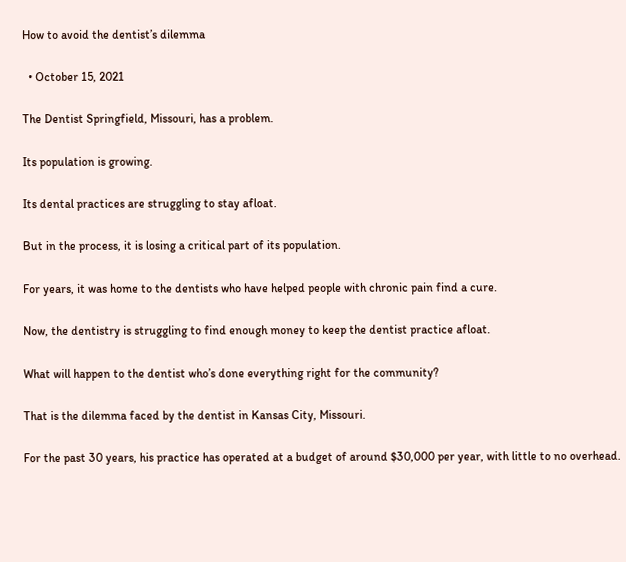How to avoid the dentist’s dilemma

  • October 15, 2021

The Dentist Springfield, Missouri, has a problem.

Its population is growing.

Its dental practices are struggling to stay afloat.

But in the process, it is losing a critical part of its population.

For years, it was home to the dentists who have helped people with chronic pain find a cure.

Now, the dentistry is struggling to find enough money to keep the dentist practice afloat.

What will happen to the dentist who’s done everything right for the community?

That is the dilemma faced by the dentist in Kansas City, Missouri.

For the past 30 years, his practice has operated at a budget of around $30,000 per year, with little to no overhead.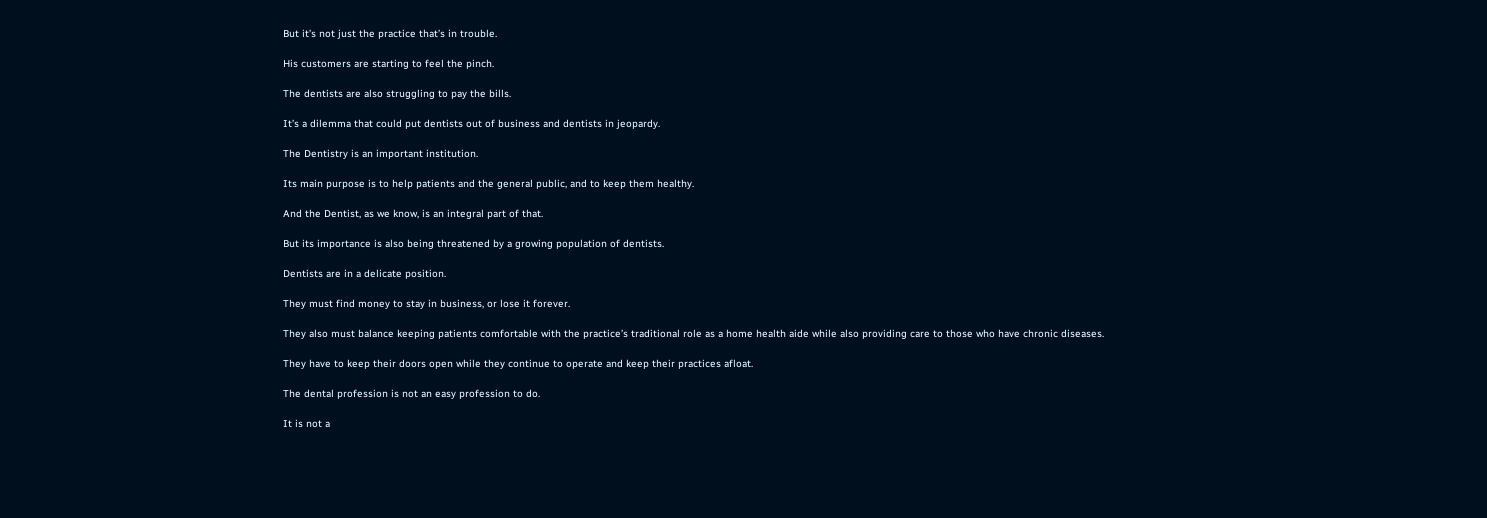But it’s not just the practice that’s in trouble.

His customers are starting to feel the pinch.

The dentists are also struggling to pay the bills.

It’s a dilemma that could put dentists out of business and dentists in jeopardy.

The Dentistry is an important institution.

Its main purpose is to help patients and the general public, and to keep them healthy.

And the Dentist, as we know, is an integral part of that.

But its importance is also being threatened by a growing population of dentists.

Dentists are in a delicate position.

They must find money to stay in business, or lose it forever.

They also must balance keeping patients comfortable with the practice’s traditional role as a home health aide while also providing care to those who have chronic diseases.

They have to keep their doors open while they continue to operate and keep their practices afloat.

The dental profession is not an easy profession to do.

It is not a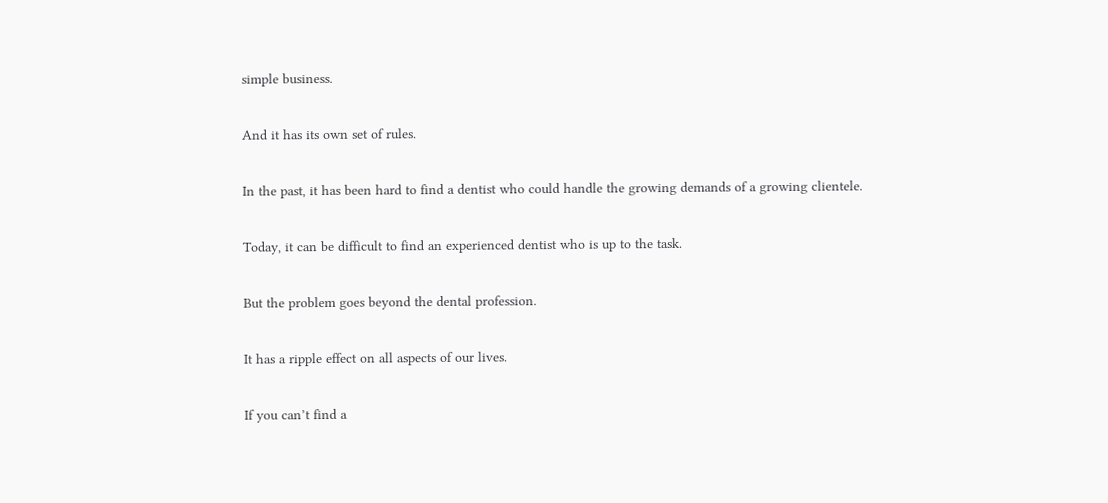simple business.

And it has its own set of rules.

In the past, it has been hard to find a dentist who could handle the growing demands of a growing clientele.

Today, it can be difficult to find an experienced dentist who is up to the task.

But the problem goes beyond the dental profession.

It has a ripple effect on all aspects of our lives.

If you can’t find a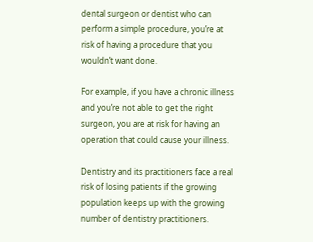dental surgeon or dentist who can perform a simple procedure, you’re at risk of having a procedure that you wouldn’t want done.

For example, if you have a chronic illness and you’re not able to get the right surgeon, you are at risk for having an operation that could cause your illness.

Dentistry and its practitioners face a real risk of losing patients if the growing population keeps up with the growing number of dentistry practitioners.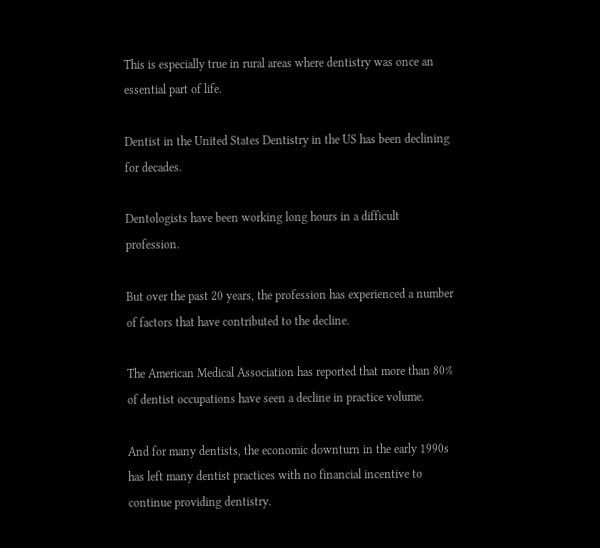This is especially true in rural areas where dentistry was once an essential part of life.

Dentist in the United States Dentistry in the US has been declining for decades.

Dentologists have been working long hours in a difficult profession.

But over the past 20 years, the profession has experienced a number of factors that have contributed to the decline.

The American Medical Association has reported that more than 80% of dentist occupations have seen a decline in practice volume.

And for many dentists, the economic downturn in the early 1990s has left many dentist practices with no financial incentive to continue providing dentistry.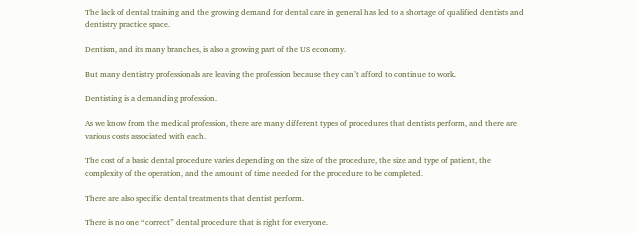The lack of dental training and the growing demand for dental care in general has led to a shortage of qualified dentists and dentistry practice space.

Dentism, and its many branches, is also a growing part of the US economy.

But many dentistry professionals are leaving the profession because they can’t afford to continue to work.

Dentisting is a demanding profession.

As we know from the medical profession, there are many different types of procedures that dentists perform, and there are various costs associated with each.

The cost of a basic dental procedure varies depending on the size of the procedure, the size and type of patient, the complexity of the operation, and the amount of time needed for the procedure to be completed.

There are also specific dental treatments that dentist perform.

There is no one “correct” dental procedure that is right for everyone.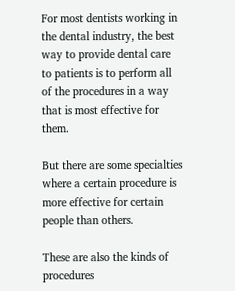For most dentists working in the dental industry, the best way to provide dental care to patients is to perform all of the procedures in a way that is most effective for them.

But there are some specialties where a certain procedure is more effective for certain people than others.

These are also the kinds of procedures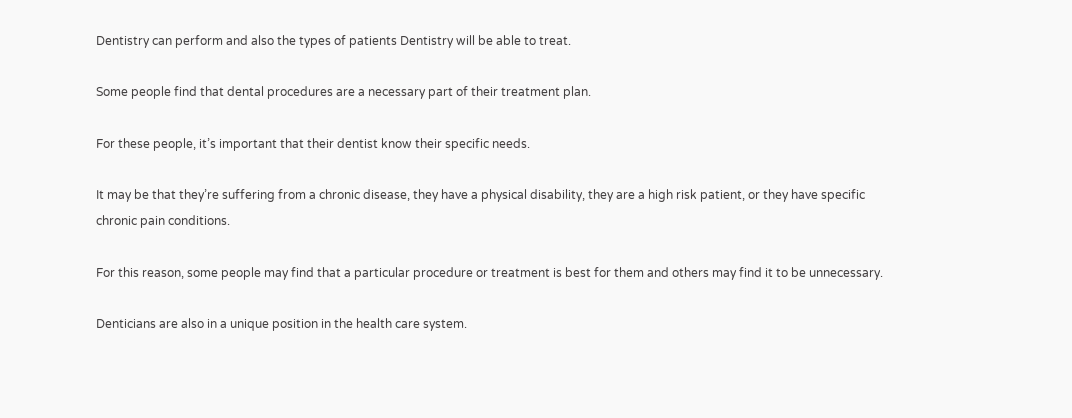Dentistry can perform and also the types of patients Dentistry will be able to treat.

Some people find that dental procedures are a necessary part of their treatment plan.

For these people, it’s important that their dentist know their specific needs.

It may be that they’re suffering from a chronic disease, they have a physical disability, they are a high risk patient, or they have specific chronic pain conditions.

For this reason, some people may find that a particular procedure or treatment is best for them and others may find it to be unnecessary.

Denticians are also in a unique position in the health care system.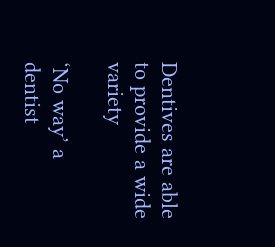Dentives are able to provide a wide variety

‘No way’ a dentist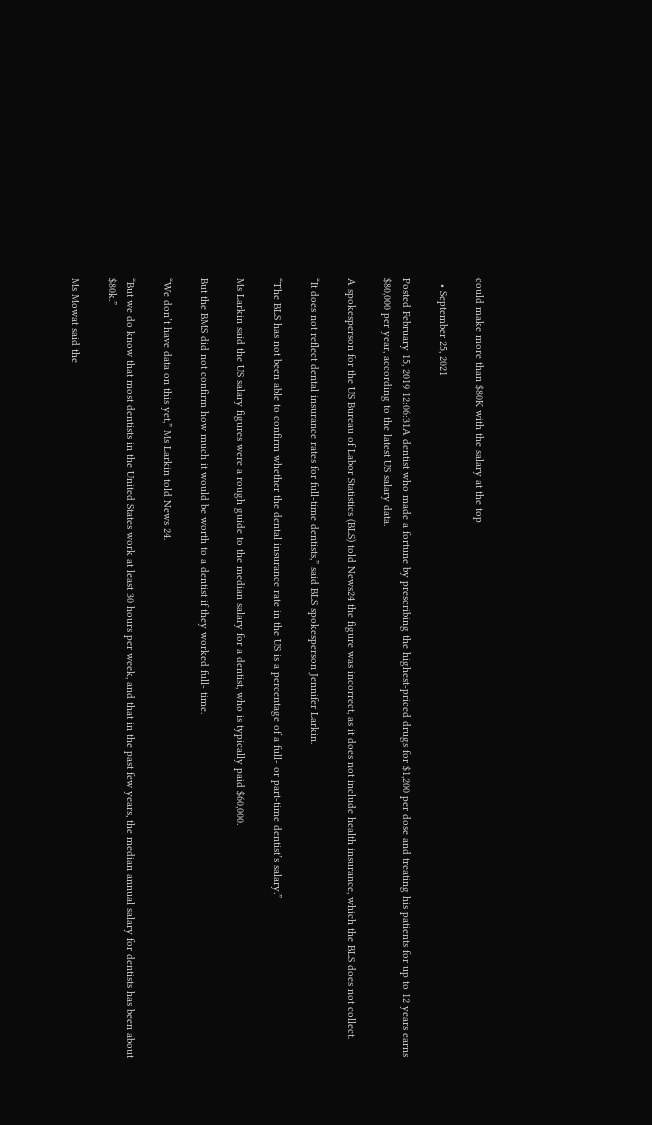could make more than $80K with the salary at the top

  • September 25, 2021

Posted February 15, 2019 12:06:31A dentist who made a fortune by prescribing the highest-priced drugs for $1,200 per dose and treating his patients for up to 12 years earns $80,000 per year, according to the latest US salary data.

A spokesperson for the US Bureau of Labor Statistics (BLS) told News24 the figure was incorrect, as it does not include health insurance, which the BLS does not collect.

“It does not reflect dental insurance rates for full-time dentists,” said BLS spokesperson Jennifer Larkin.

“The BLS has not been able to confirm whether the dental insurance rate in the US is a percentage of a full- or part-time dentist’s salary.”

Ms Larkin said the US salary figures were a rough guide to the median salary for a dentist, who is typically paid $60,000.

But the BMS did not confirm how much it would be worth to a dentist if they worked full- time.

“We don’t have data on this yet,” Ms Larkin told News 24.

“But we do know that most dentists in the United States work at least 30 hours per week, and that in the past few years, the median annual salary for dentists has been about $80k.”

Ms Mowat said the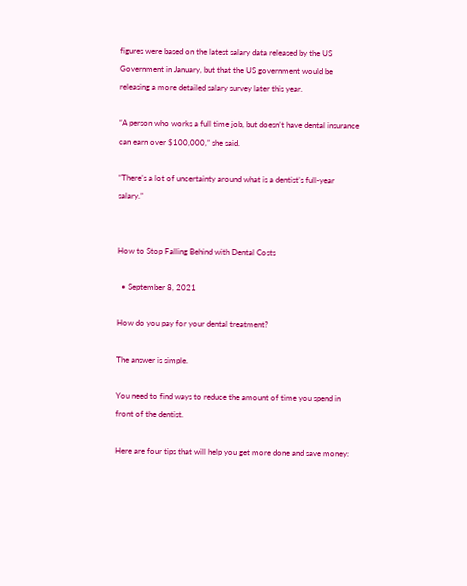figures were based on the latest salary data released by the US Government in January, but that the US government would be releasing a more detailed salary survey later this year.

“A person who works a full time job, but doesn’t have dental insurance can earn over $100,000,” she said.

“There’s a lot of uncertainty around what is a dentist’s full-year salary.”


How to Stop Falling Behind with Dental Costs

  • September 8, 2021

How do you pay for your dental treatment?

The answer is simple.

You need to find ways to reduce the amount of time you spend in front of the dentist.

Here are four tips that will help you get more done and save money: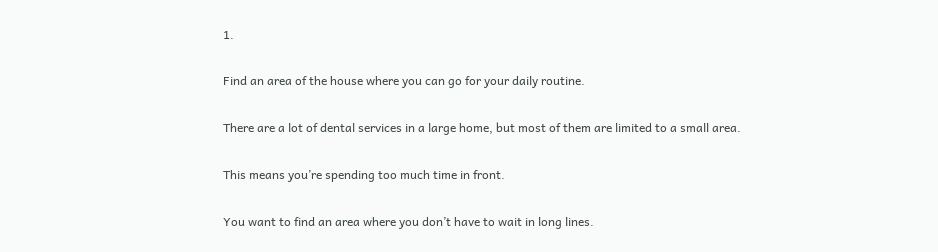1.

Find an area of the house where you can go for your daily routine.

There are a lot of dental services in a large home, but most of them are limited to a small area.

This means you’re spending too much time in front.

You want to find an area where you don’t have to wait in long lines.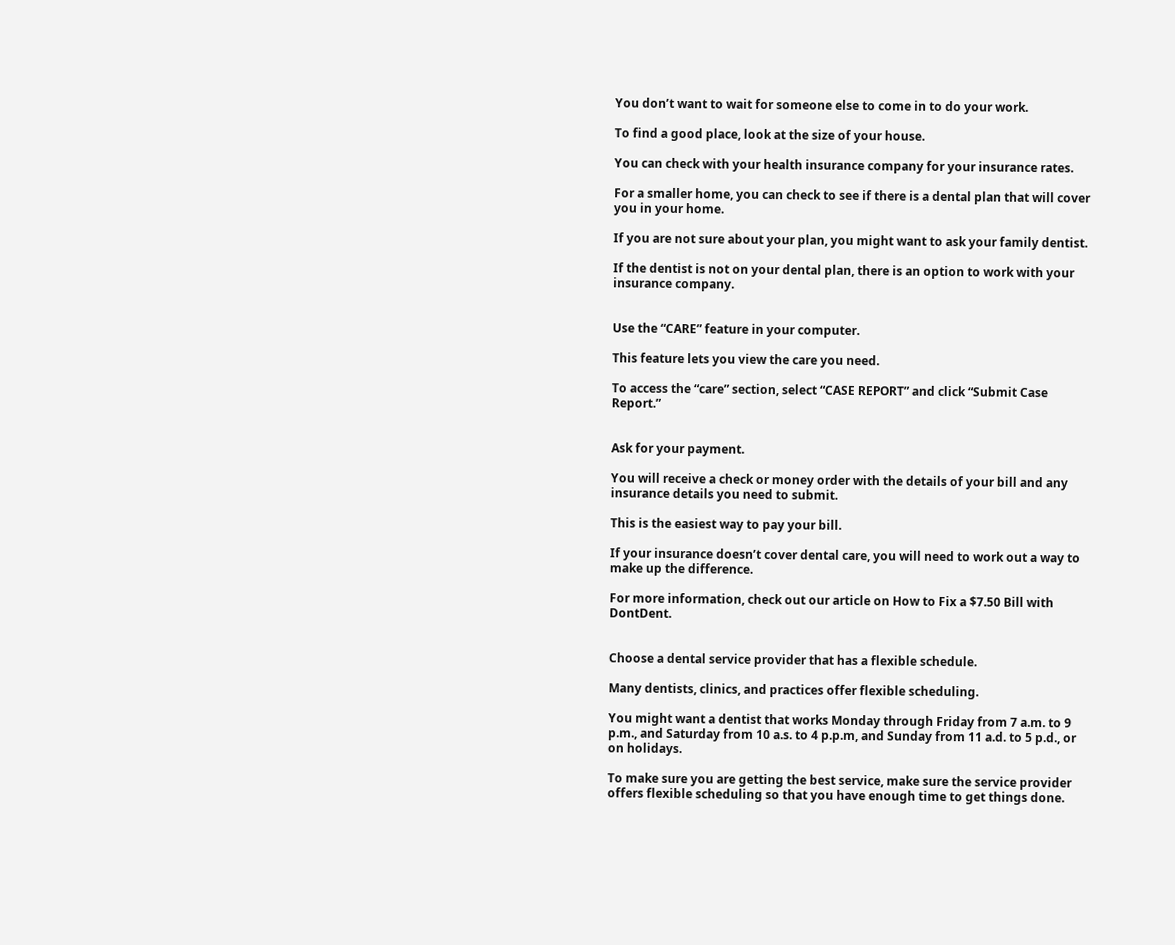You don’t want to wait for someone else to come in to do your work.

To find a good place, look at the size of your house.

You can check with your health insurance company for your insurance rates.

For a smaller home, you can check to see if there is a dental plan that will cover you in your home.

If you are not sure about your plan, you might want to ask your family dentist.

If the dentist is not on your dental plan, there is an option to work with your insurance company.


Use the “CARE” feature in your computer.

This feature lets you view the care you need.

To access the “care” section, select “CASE REPORT” and click “Submit Case Report.”


Ask for your payment.

You will receive a check or money order with the details of your bill and any insurance details you need to submit.

This is the easiest way to pay your bill.

If your insurance doesn’t cover dental care, you will need to work out a way to make up the difference.

For more information, check out our article on How to Fix a $7.50 Bill with DontDent.


Choose a dental service provider that has a flexible schedule.

Many dentists, clinics, and practices offer flexible scheduling.

You might want a dentist that works Monday through Friday from 7 a.m. to 9 p.m., and Saturday from 10 a.s. to 4 p.p.m, and Sunday from 11 a.d. to 5 p.d., or on holidays.

To make sure you are getting the best service, make sure the service provider offers flexible scheduling so that you have enough time to get things done.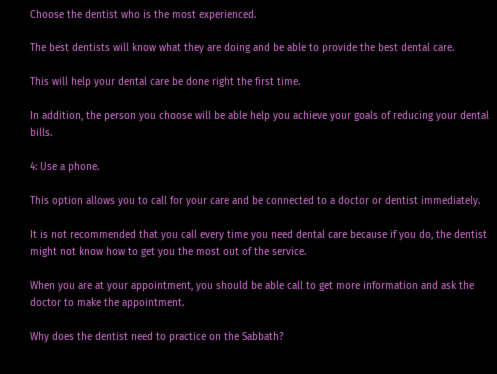Choose the dentist who is the most experienced.

The best dentists will know what they are doing and be able to provide the best dental care.

This will help your dental care be done right the first time.

In addition, the person you choose will be able help you achieve your goals of reducing your dental bills.

4: Use a phone.

This option allows you to call for your care and be connected to a doctor or dentist immediately.

It is not recommended that you call every time you need dental care because if you do, the dentist might not know how to get you the most out of the service.

When you are at your appointment, you should be able call to get more information and ask the doctor to make the appointment.

Why does the dentist need to practice on the Sabbath?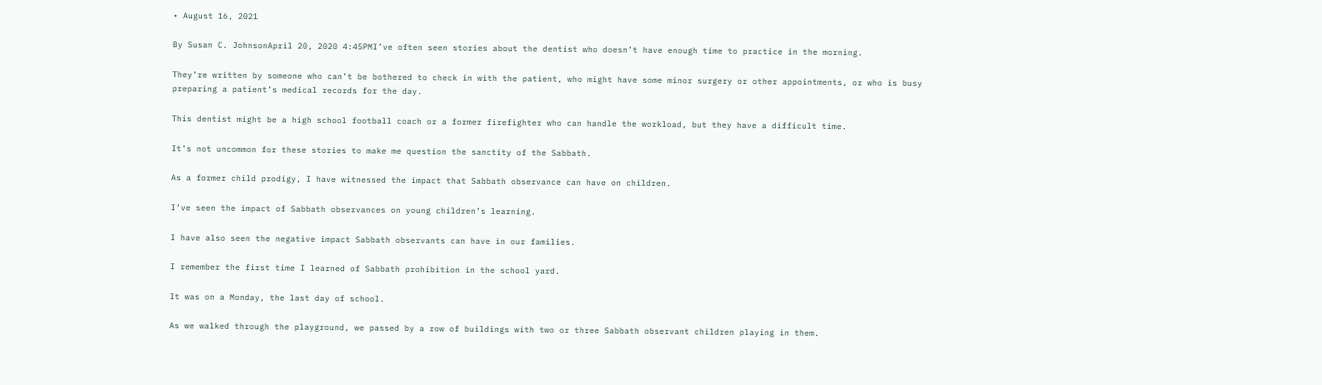• August 16, 2021

By Susan C. JohnsonApril 20, 2020 4:45PMI’ve often seen stories about the dentist who doesn’t have enough time to practice in the morning.

They’re written by someone who can’t be bothered to check in with the patient, who might have some minor surgery or other appointments, or who is busy preparing a patient’s medical records for the day.

This dentist might be a high school football coach or a former firefighter who can handle the workload, but they have a difficult time.

It’s not uncommon for these stories to make me question the sanctity of the Sabbath.

As a former child prodigy, I have witnessed the impact that Sabbath observance can have on children.

I’ve seen the impact of Sabbath observances on young children’s learning.

I have also seen the negative impact Sabbath observants can have in our families.

I remember the first time I learned of Sabbath prohibition in the school yard.

It was on a Monday, the last day of school.

As we walked through the playground, we passed by a row of buildings with two or three Sabbath observant children playing in them.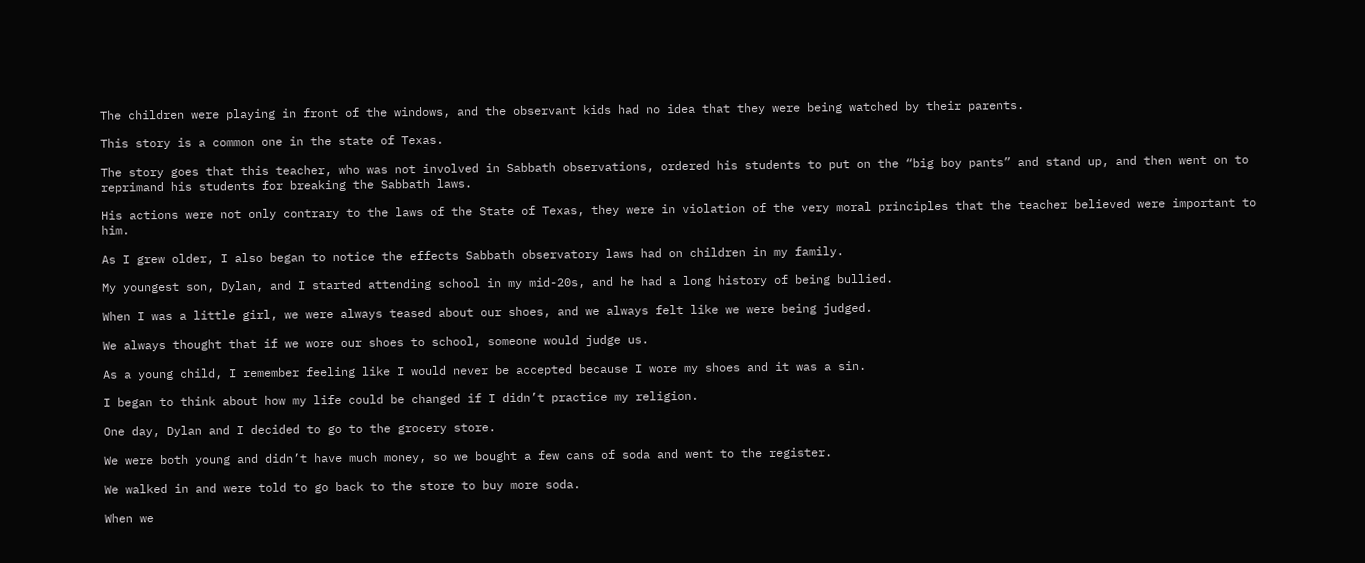The children were playing in front of the windows, and the observant kids had no idea that they were being watched by their parents.

This story is a common one in the state of Texas.

The story goes that this teacher, who was not involved in Sabbath observations, ordered his students to put on the “big boy pants” and stand up, and then went on to reprimand his students for breaking the Sabbath laws.

His actions were not only contrary to the laws of the State of Texas, they were in violation of the very moral principles that the teacher believed were important to him.

As I grew older, I also began to notice the effects Sabbath observatory laws had on children in my family.

My youngest son, Dylan, and I started attending school in my mid-20s, and he had a long history of being bullied.

When I was a little girl, we were always teased about our shoes, and we always felt like we were being judged.

We always thought that if we wore our shoes to school, someone would judge us.

As a young child, I remember feeling like I would never be accepted because I wore my shoes and it was a sin.

I began to think about how my life could be changed if I didn’t practice my religion.

One day, Dylan and I decided to go to the grocery store.

We were both young and didn’t have much money, so we bought a few cans of soda and went to the register.

We walked in and were told to go back to the store to buy more soda.

When we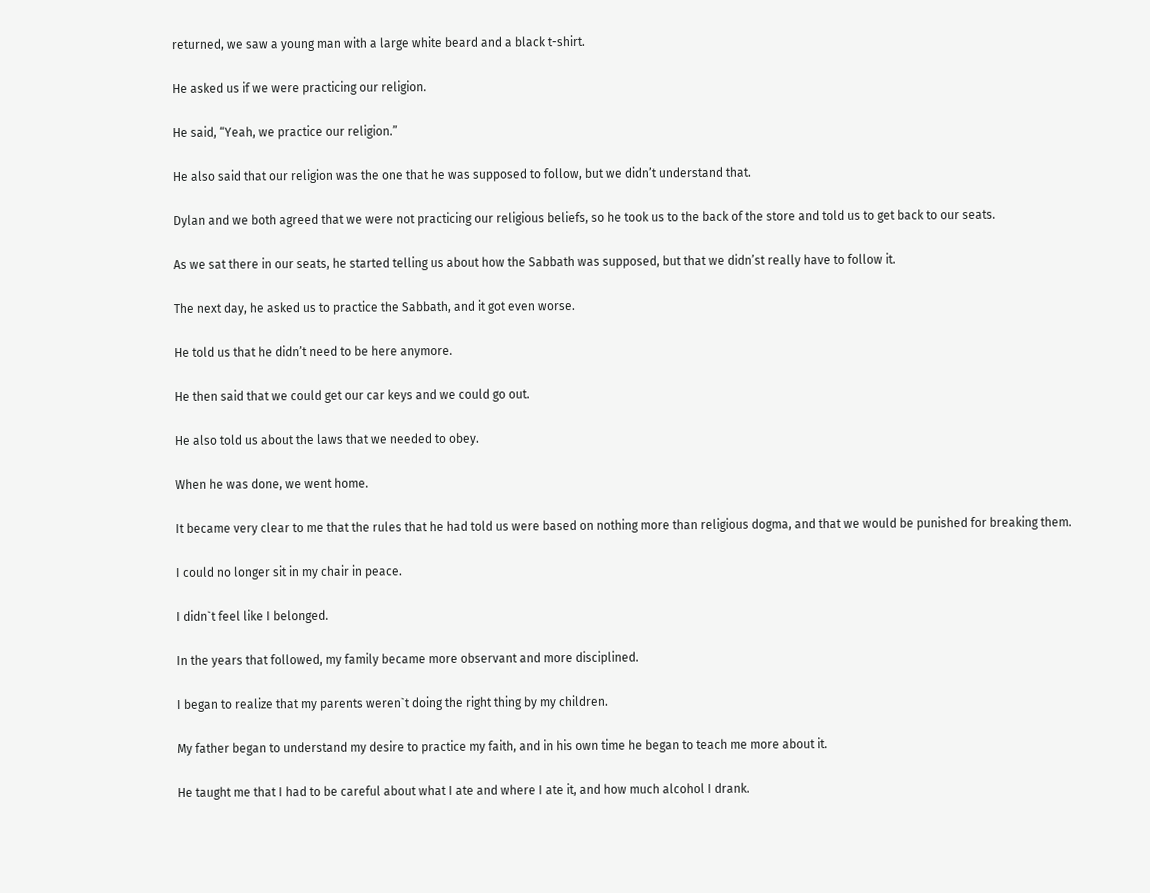returned, we saw a young man with a large white beard and a black t-shirt.

He asked us if we were practicing our religion.

He said, “Yeah, we practice our religion.”

He also said that our religion was the one that he was supposed to follow, but we didn’t understand that.

Dylan and we both agreed that we were not practicing our religious beliefs, so he took us to the back of the store and told us to get back to our seats.

As we sat there in our seats, he started telling us about how the Sabbath was supposed, but that we didn’st really have to follow it.

The next day, he asked us to practice the Sabbath, and it got even worse.

He told us that he didn’t need to be here anymore.

He then said that we could get our car keys and we could go out.

He also told us about the laws that we needed to obey.

When he was done, we went home.

It became very clear to me that the rules that he had told us were based on nothing more than religious dogma, and that we would be punished for breaking them.

I could no longer sit in my chair in peace.

I didn`t feel like I belonged.

In the years that followed, my family became more observant and more disciplined.

I began to realize that my parents weren`t doing the right thing by my children.

My father began to understand my desire to practice my faith, and in his own time he began to teach me more about it.

He taught me that I had to be careful about what I ate and where I ate it, and how much alcohol I drank.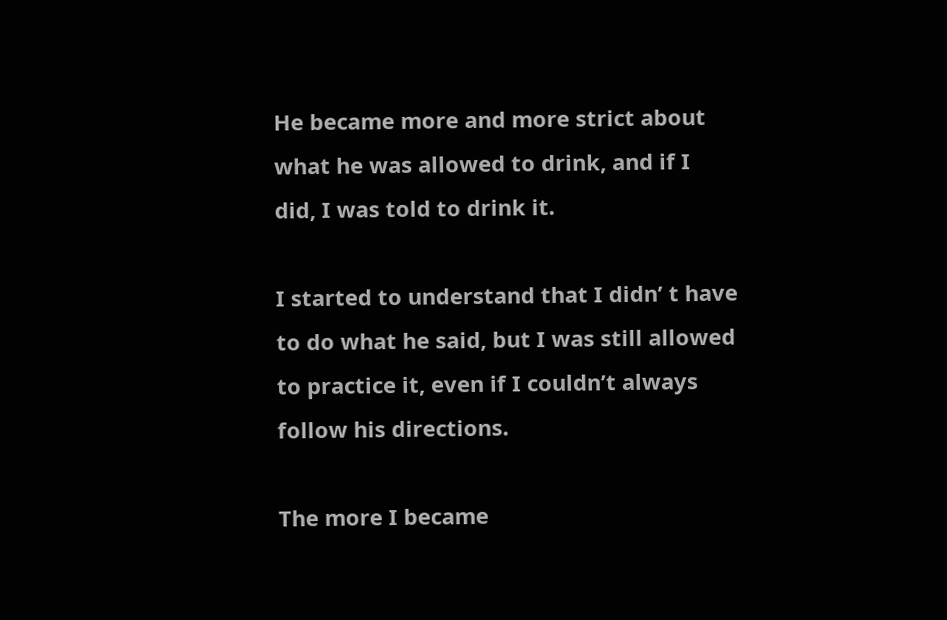He became more and more strict about what he was allowed to drink, and if I did, I was told to drink it.

I started to understand that I didn’ t have to do what he said, but I was still allowed to practice it, even if I couldn’t always follow his directions.

The more I became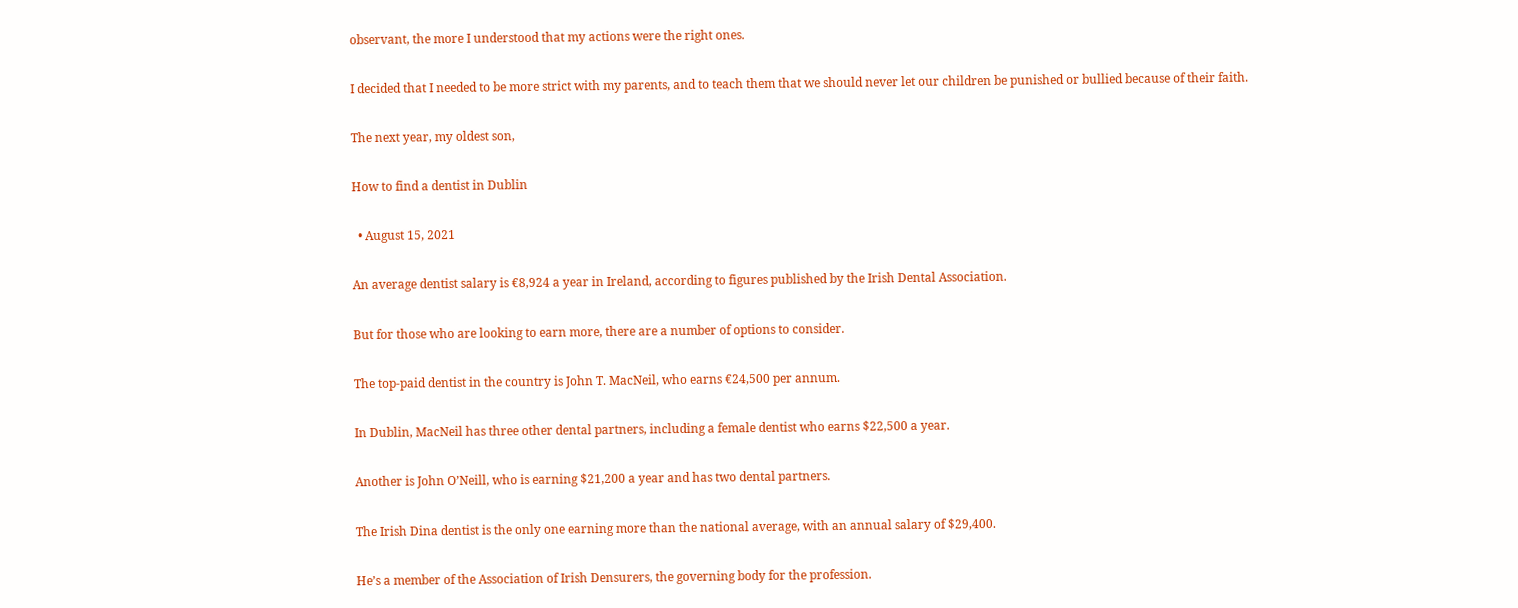observant, the more I understood that my actions were the right ones.

I decided that I needed to be more strict with my parents, and to teach them that we should never let our children be punished or bullied because of their faith.

The next year, my oldest son,

How to find a dentist in Dublin

  • August 15, 2021

An average dentist salary is €8,924 a year in Ireland, according to figures published by the Irish Dental Association.

But for those who are looking to earn more, there are a number of options to consider.

The top-paid dentist in the country is John T. MacNeil, who earns €24,500 per annum.

In Dublin, MacNeil has three other dental partners, including a female dentist who earns $22,500 a year.

Another is John O’Neill, who is earning $21,200 a year and has two dental partners.

The Irish Dina dentist is the only one earning more than the national average, with an annual salary of $29,400.

He’s a member of the Association of Irish Densurers, the governing body for the profession.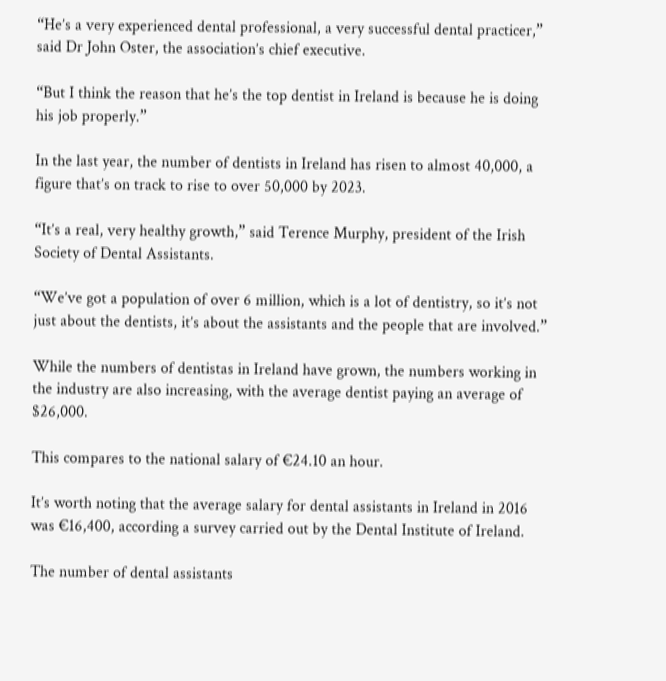“He’s a very experienced dental professional, a very successful dental practicer,” said Dr John Oster, the association’s chief executive.

“But I think the reason that he’s the top dentist in Ireland is because he is doing his job properly.”

In the last year, the number of dentists in Ireland has risen to almost 40,000, a figure that’s on track to rise to over 50,000 by 2023.

“It’s a real, very healthy growth,” said Terence Murphy, president of the Irish Society of Dental Assistants.

“We’ve got a population of over 6 million, which is a lot of dentistry, so it’s not just about the dentists, it’s about the assistants and the people that are involved.”

While the numbers of dentistas in Ireland have grown, the numbers working in the industry are also increasing, with the average dentist paying an average of $26,000.

This compares to the national salary of €24.10 an hour.

It’s worth noting that the average salary for dental assistants in Ireland in 2016 was €16,400, according a survey carried out by the Dental Institute of Ireland.

The number of dental assistants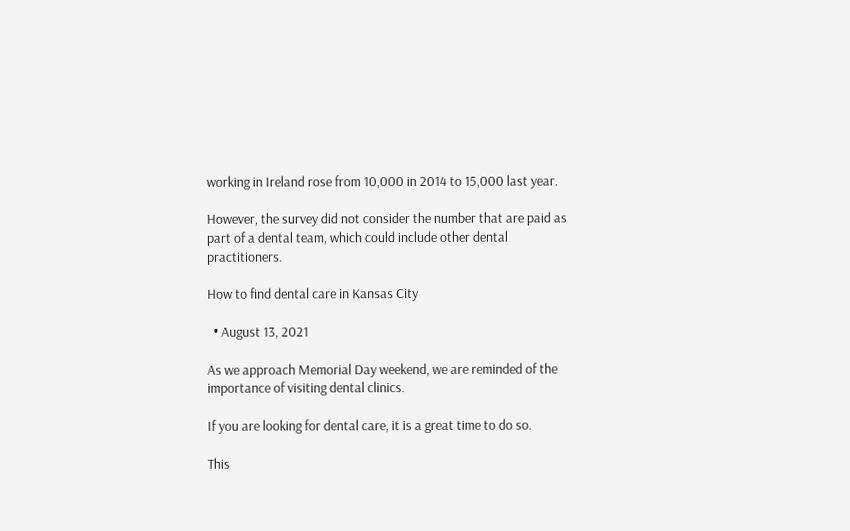working in Ireland rose from 10,000 in 2014 to 15,000 last year.

However, the survey did not consider the number that are paid as part of a dental team, which could include other dental practitioners.

How to find dental care in Kansas City

  • August 13, 2021

As we approach Memorial Day weekend, we are reminded of the importance of visiting dental clinics.

If you are looking for dental care, it is a great time to do so.

This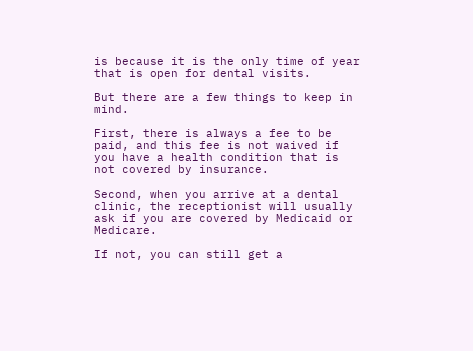is because it is the only time of year that is open for dental visits.

But there are a few things to keep in mind.

First, there is always a fee to be paid, and this fee is not waived if you have a health condition that is not covered by insurance.

Second, when you arrive at a dental clinic, the receptionist will usually ask if you are covered by Medicaid or Medicare.

If not, you can still get a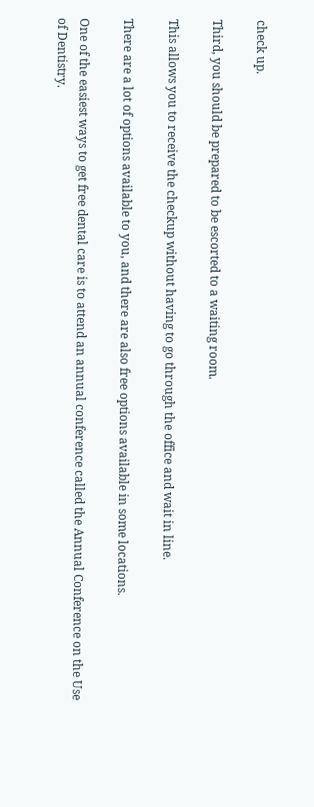check up.

Third, you should be prepared to be escorted to a waiting room.

This allows you to receive the checkup without having to go through the office and wait in line.

There are a lot of options available to you, and there are also free options available in some locations.

One of the easiest ways to get free dental care is to attend an annual conference called the Annual Conference on the Use of Dentistry.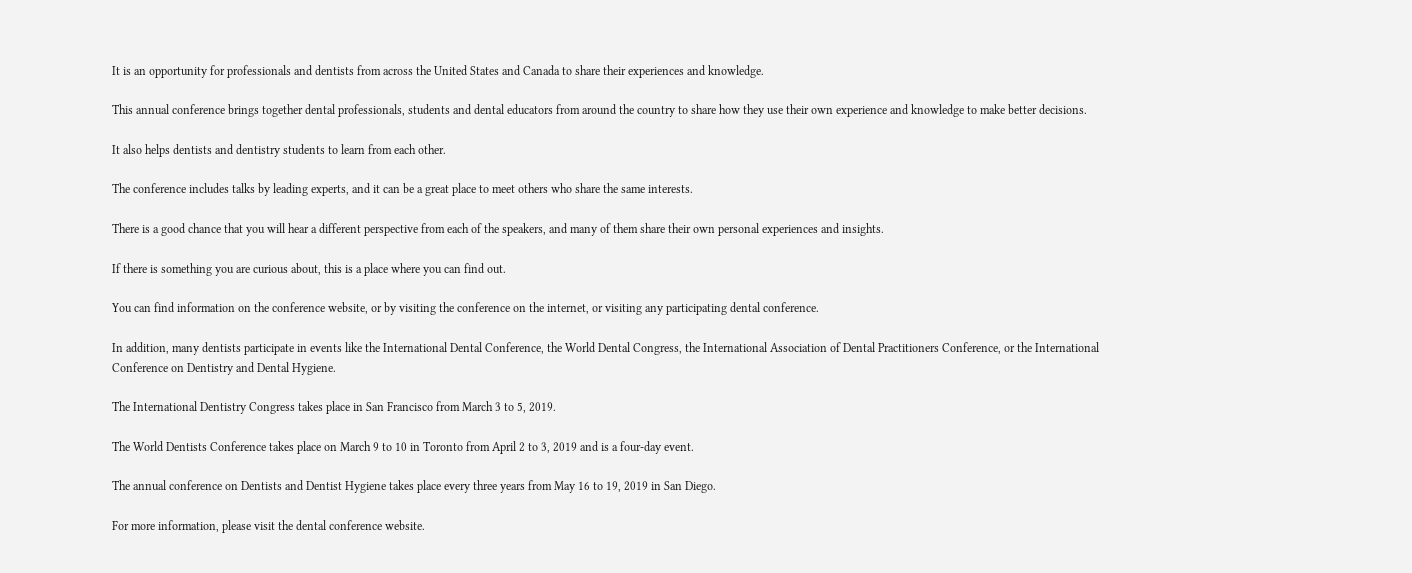It is an opportunity for professionals and dentists from across the United States and Canada to share their experiences and knowledge.

This annual conference brings together dental professionals, students and dental educators from around the country to share how they use their own experience and knowledge to make better decisions.

It also helps dentists and dentistry students to learn from each other.

The conference includes talks by leading experts, and it can be a great place to meet others who share the same interests.

There is a good chance that you will hear a different perspective from each of the speakers, and many of them share their own personal experiences and insights.

If there is something you are curious about, this is a place where you can find out.

You can find information on the conference website, or by visiting the conference on the internet, or visiting any participating dental conference.

In addition, many dentists participate in events like the International Dental Conference, the World Dental Congress, the International Association of Dental Practitioners Conference, or the International Conference on Dentistry and Dental Hygiene.

The International Dentistry Congress takes place in San Francisco from March 3 to 5, 2019.

The World Dentists Conference takes place on March 9 to 10 in Toronto from April 2 to 3, 2019 and is a four-day event.

The annual conference on Dentists and Dentist Hygiene takes place every three years from May 16 to 19, 2019 in San Diego.

For more information, please visit the dental conference website.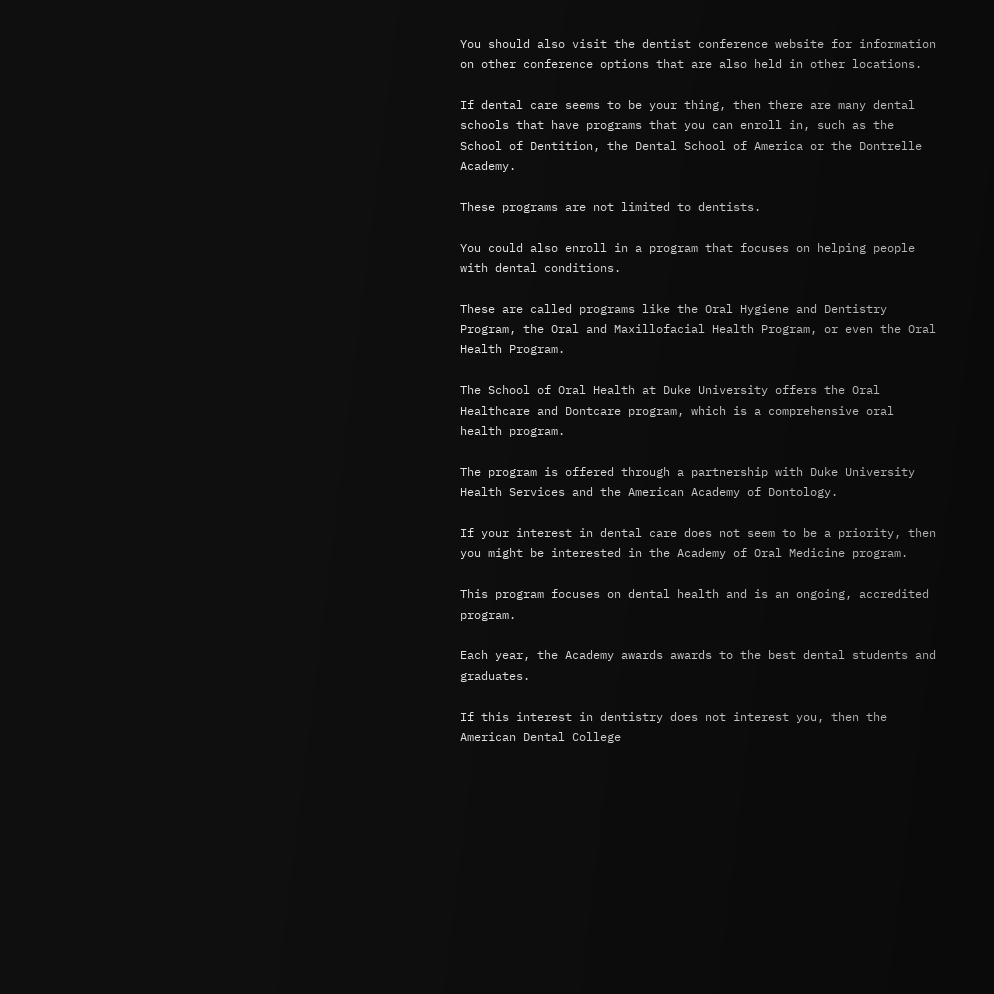You should also visit the dentist conference website for information on other conference options that are also held in other locations.

If dental care seems to be your thing, then there are many dental schools that have programs that you can enroll in, such as the School of Dentition, the Dental School of America or the Dontrelle Academy.

These programs are not limited to dentists.

You could also enroll in a program that focuses on helping people with dental conditions.

These are called programs like the Oral Hygiene and Dentistry Program, the Oral and Maxillofacial Health Program, or even the Oral Health Program.

The School of Oral Health at Duke University offers the Oral Healthcare and Dontcare program, which is a comprehensive oral health program.

The program is offered through a partnership with Duke University Health Services and the American Academy of Dontology.

If your interest in dental care does not seem to be a priority, then you might be interested in the Academy of Oral Medicine program.

This program focuses on dental health and is an ongoing, accredited program.

Each year, the Academy awards awards to the best dental students and graduates.

If this interest in dentistry does not interest you, then the American Dental College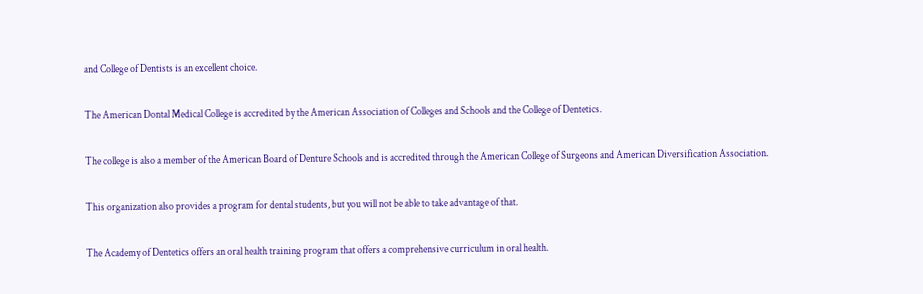and College of Dentists is an excellent choice.

The American Dontal Medical College is accredited by the American Association of Colleges and Schools and the College of Dentetics.

The college is also a member of the American Board of Denture Schools and is accredited through the American College of Surgeons and American Diversification Association.

This organization also provides a program for dental students, but you will not be able to take advantage of that.

The Academy of Dentetics offers an oral health training program that offers a comprehensive curriculum in oral health.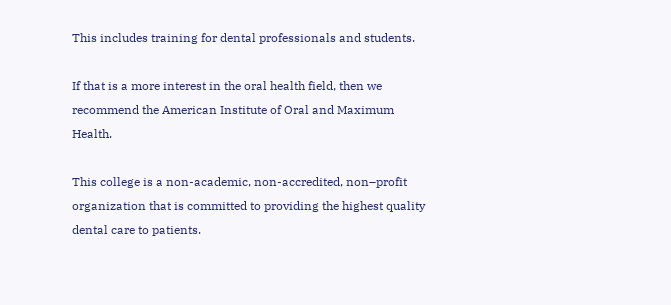This includes training for dental professionals and students.

If that is a more interest in the oral health field, then we recommend the American Institute of Oral and Maximum Health.

This college is a non-academic, non-accredited, non–profit organization that is committed to providing the highest quality dental care to patients.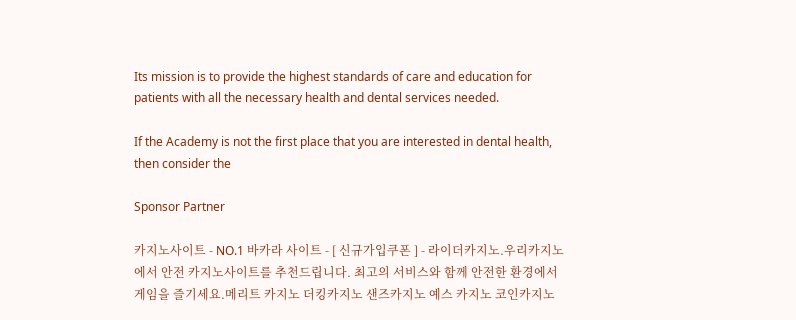Its mission is to provide the highest standards of care and education for patients with all the necessary health and dental services needed.

If the Academy is not the first place that you are interested in dental health, then consider the

Sponsor Partner

카지노사이트 - NO.1 바카라 사이트 - [ 신규가입쿠폰 ] - 라이더카지노.우리카지노에서 안전 카지노사이트를 추천드립니다. 최고의 서비스와 함께 안전한 환경에서 게임을 즐기세요.메리트 카지노 더킹카지노 샌즈카지노 예스 카지노 코인카지노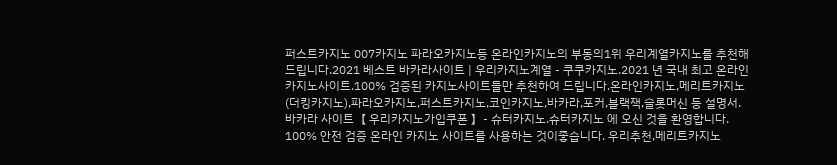퍼스트카지노 007카지노 파라오카지노등 온라인카지노의 부동의1위 우리계열카지노를 추천해드립니다.2021 베스트 바카라사이트 | 우리카지노계열 - 쿠쿠카지노.2021 년 국내 최고 온라인 카지노사이트.100% 검증된 카지노사이트들만 추천하여 드립니다.온라인카지노,메리트카지노(더킹카지노),파라오카지노,퍼스트카지노,코인카지노,바카라,포커,블랙잭,슬롯머신 등 설명서.바카라 사이트【 우리카지노가입쿠폰 】- 슈터카지노.슈터카지노 에 오신 것을 환영합니다. 100% 안전 검증 온라인 카지노 사이트를 사용하는 것이좋습니다. 우리추천,메리트카지노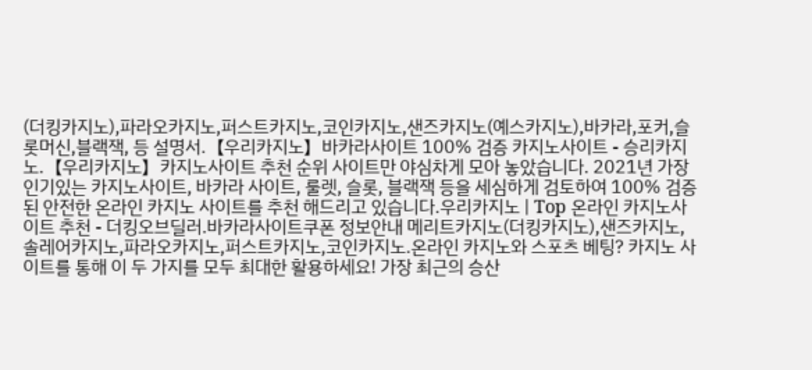(더킹카지노),파라오카지노,퍼스트카지노,코인카지노,샌즈카지노(예스카지노),바카라,포커,슬롯머신,블랙잭, 등 설명서.【우리카지노】바카라사이트 100% 검증 카지노사이트 - 승리카지노.【우리카지노】카지노사이트 추천 순위 사이트만 야심차게 모아 놓았습니다. 2021년 가장 인기있는 카지노사이트, 바카라 사이트, 룰렛, 슬롯, 블랙잭 등을 세심하게 검토하여 100% 검증된 안전한 온라인 카지노 사이트를 추천 해드리고 있습니다.우리카지노 | Top 온라인 카지노사이트 추천 - 더킹오브딜러.바카라사이트쿠폰 정보안내 메리트카지노(더킹카지노),샌즈카지노,솔레어카지노,파라오카지노,퍼스트카지노,코인카지노.온라인 카지노와 스포츠 베팅? 카지노 사이트를 통해 이 두 가지를 모두 최대한 활용하세요! 가장 최근의 승산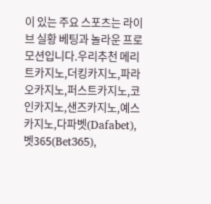이 있는 주요 스포츠는 라이브 실황 베팅과 놀라운 프로모션입니다.우리추천 메리트카지노,더킹카지노,파라오카지노,퍼스트카지노,코인카지노,샌즈카지노,예스카지노,다파벳(Dafabet),벳365(Bet365),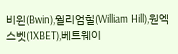비윈(Bwin),윌리엄힐(William Hill),원엑스벳(1XBET),베트웨이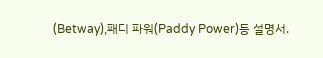(Betway),패디 파워(Paddy Power)등 설명서.